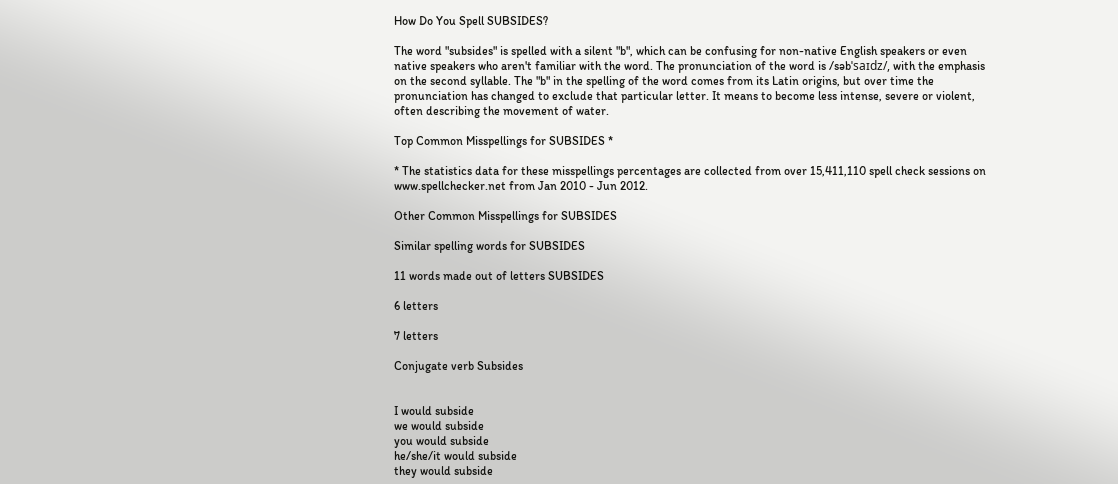How Do You Spell SUBSIDES?

The word "subsides" is spelled with a silent "b", which can be confusing for non-native English speakers or even native speakers who aren't familiar with the word. The pronunciation of the word is /səbˈsaɪdz/, with the emphasis on the second syllable. The "b" in the spelling of the word comes from its Latin origins, but over time the pronunciation has changed to exclude that particular letter. It means to become less intense, severe or violent, often describing the movement of water.

Top Common Misspellings for SUBSIDES *

* The statistics data for these misspellings percentages are collected from over 15,411,110 spell check sessions on www.spellchecker.net from Jan 2010 - Jun 2012.

Other Common Misspellings for SUBSIDES

Similar spelling words for SUBSIDES

11 words made out of letters SUBSIDES

6 letters

7 letters

Conjugate verb Subsides


I would subside
we would subside
you would subside
he/she/it would subside
they would subside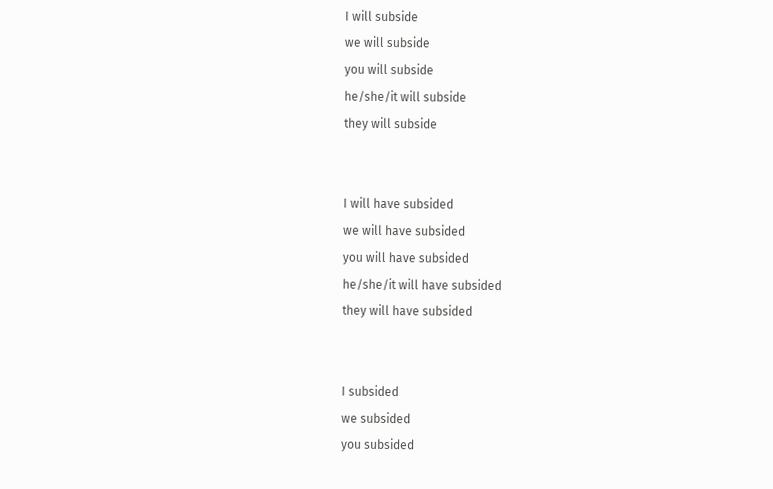I will subside
we will subside
you will subside
he/she/it will subside
they will subside


I will have subsided
we will have subsided
you will have subsided
he/she/it will have subsided
they will have subsided


I subsided
we subsided
you subsided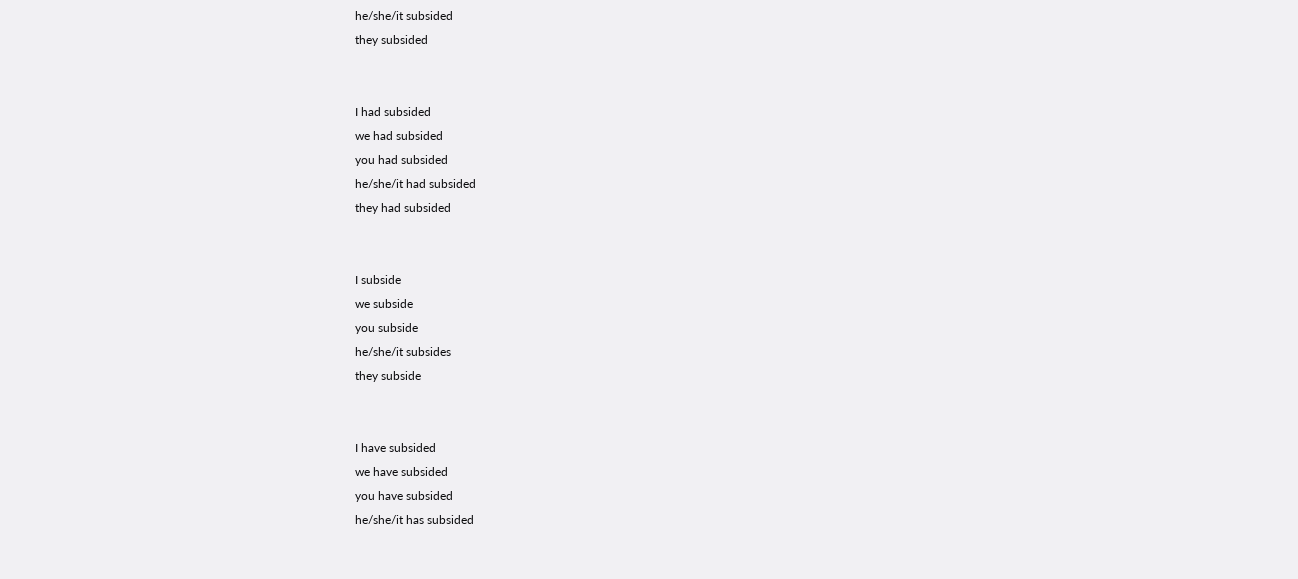he/she/it subsided
they subsided


I had subsided
we had subsided
you had subsided
he/she/it had subsided
they had subsided


I subside
we subside
you subside
he/she/it subsides
they subside


I have subsided
we have subsided
you have subsided
he/she/it has subsided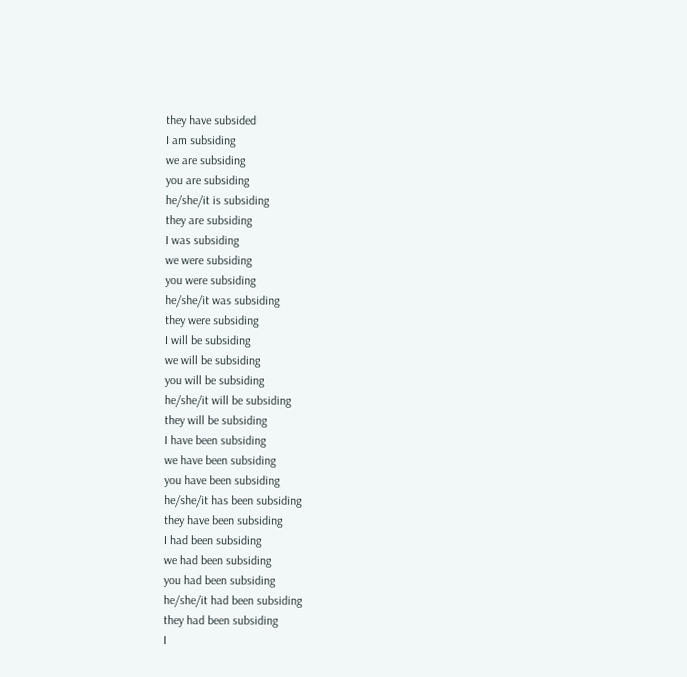they have subsided
I am subsiding
we are subsiding
you are subsiding
he/she/it is subsiding
they are subsiding
I was subsiding
we were subsiding
you were subsiding
he/she/it was subsiding
they were subsiding
I will be subsiding
we will be subsiding
you will be subsiding
he/she/it will be subsiding
they will be subsiding
I have been subsiding
we have been subsiding
you have been subsiding
he/she/it has been subsiding
they have been subsiding
I had been subsiding
we had been subsiding
you had been subsiding
he/she/it had been subsiding
they had been subsiding
I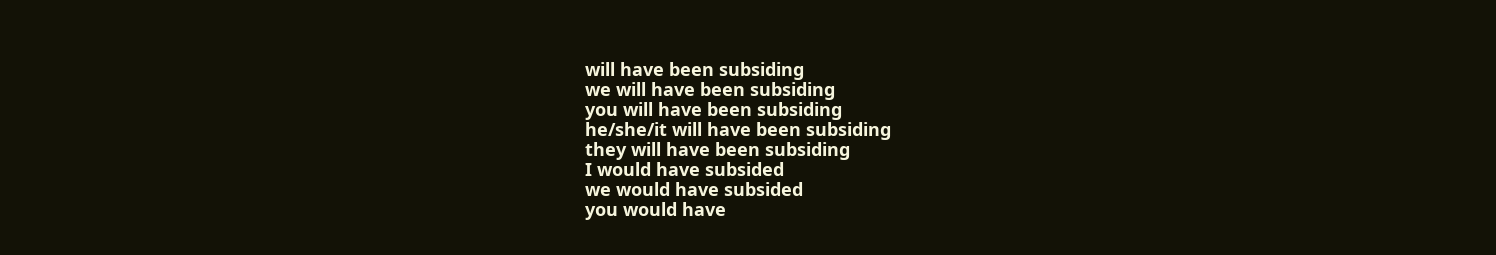will have been subsiding
we will have been subsiding
you will have been subsiding
he/she/it will have been subsiding
they will have been subsiding
I would have subsided
we would have subsided
you would have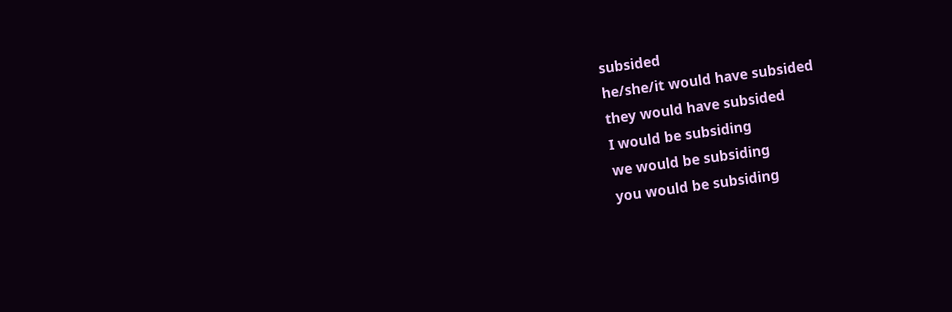subsided
he/she/it would have subsided
they would have subsided
I would be subsiding
we would be subsiding
you would be subsiding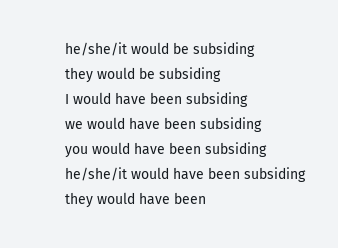he/she/it would be subsiding
they would be subsiding
I would have been subsiding
we would have been subsiding
you would have been subsiding
he/she/it would have been subsiding
they would have been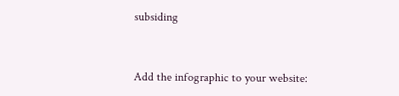subsiding


Add the infographic to your website: